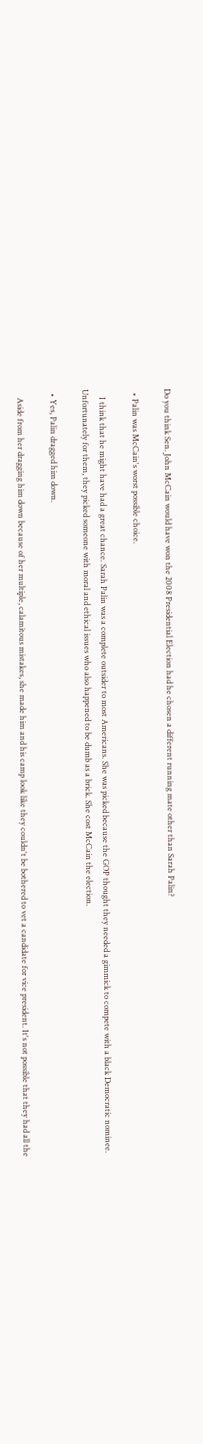Do you think Sen. John McCain would have won the 2008 Presidential Election had he chosen a different running mate other than Sarah Palin?

  • Palin was McCain's worst possible choice.

    I think that he might have had a great chance. Sarah Palin was a complete outsider to most Americans. She was picked because the GOP thought they needed a gimmick to compete with a black Democratic nominee. Unfortunately for them, they picked someone with moral and ethical issues who also happened to be dumb as a brick. She cost McCain the election.

  • Yes, Palin dragged him down.

    Aside from her dragging him down because of her multiple, calamitous mistakes, she made him and his camp look like they couldn't be bothered to vet a candidate for vice president. It's not possible that they had all the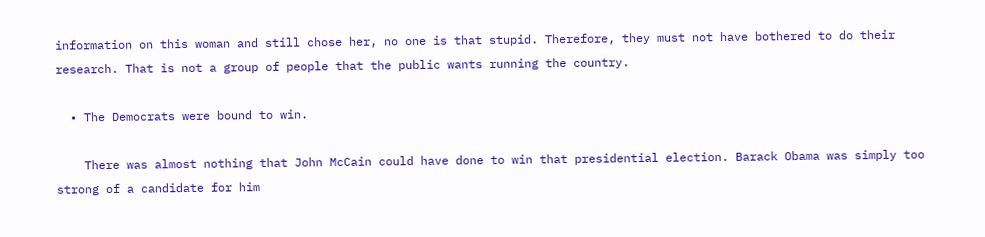information on this woman and still chose her, no one is that stupid. Therefore, they must not have bothered to do their research. That is not a group of people that the public wants running the country.

  • The Democrats were bound to win.

    There was almost nothing that John McCain could have done to win that presidential election. Barack Obama was simply too strong of a candidate for him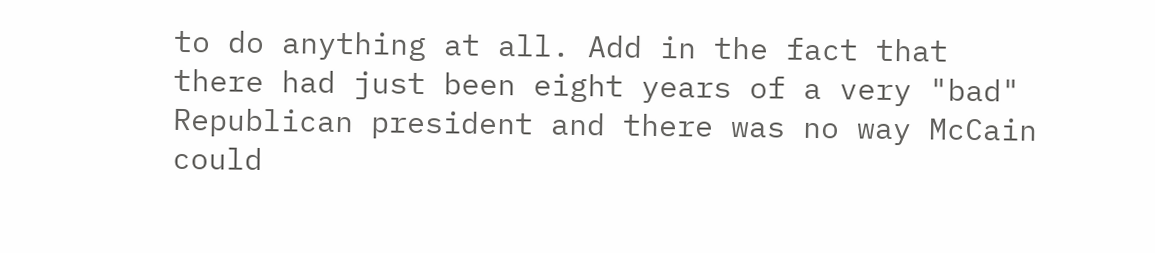to do anything at all. Add in the fact that there had just been eight years of a very "bad" Republican president and there was no way McCain could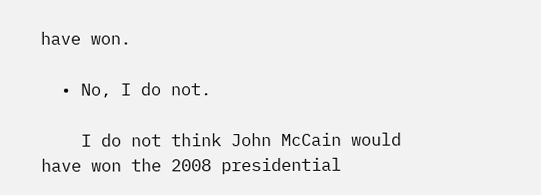have won.

  • No, I do not.

    I do not think John McCain would have won the 2008 presidential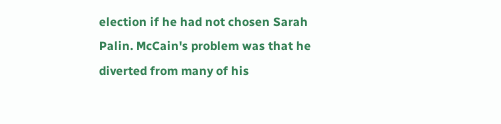election if he had not chosen Sarah Palin. McCain's problem was that he diverted from many of his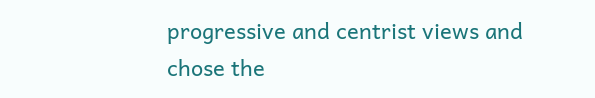progressive and centrist views and chose the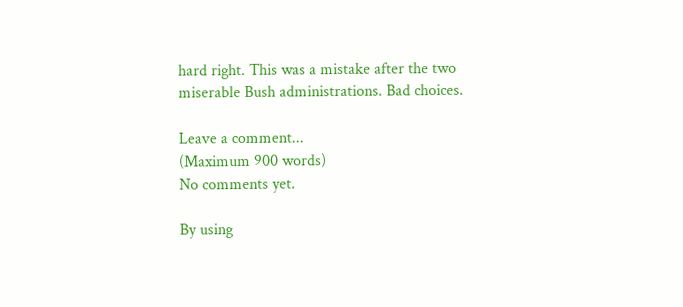hard right. This was a mistake after the two miserable Bush administrations. Bad choices.

Leave a comment...
(Maximum 900 words)
No comments yet.

By using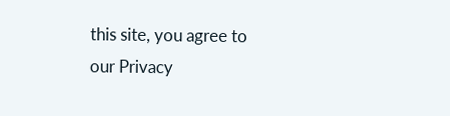this site, you agree to our Privacy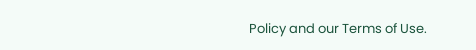Policy and our Terms of Use.